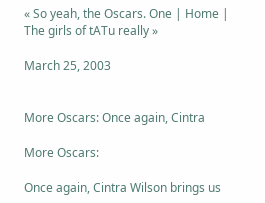« So yeah, the Oscars. One | Home | The girls of tATu really »

March 25, 2003


More Oscars: Once again, Cintra

More Oscars:

Once again, Cintra Wilson brings us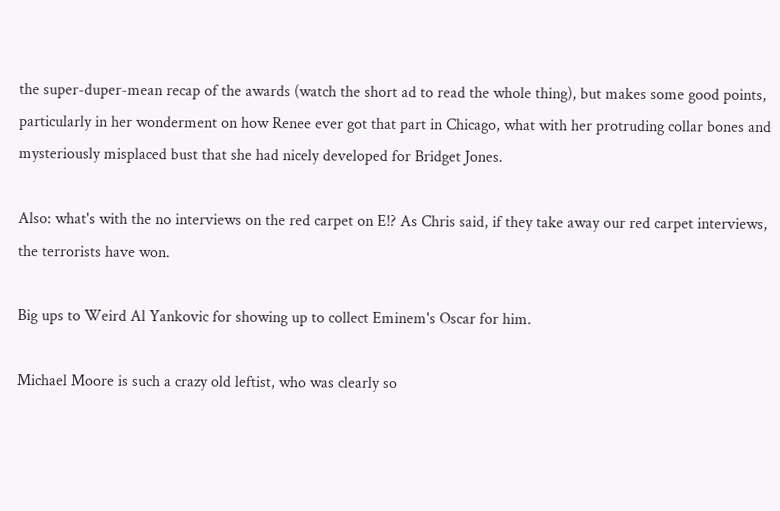the super-duper-mean recap of the awards (watch the short ad to read the whole thing), but makes some good points, particularly in her wonderment on how Renee ever got that part in Chicago, what with her protruding collar bones and mysteriously misplaced bust that she had nicely developed for Bridget Jones.

Also: what's with the no interviews on the red carpet on E!? As Chris said, if they take away our red carpet interviews, the terrorists have won.

Big ups to Weird Al Yankovic for showing up to collect Eminem's Oscar for him.

Michael Moore is such a crazy old leftist, who was clearly so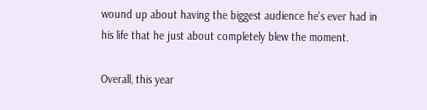wound up about having the biggest audience he's ever had in his life that he just about completely blew the moment.

Overall, this year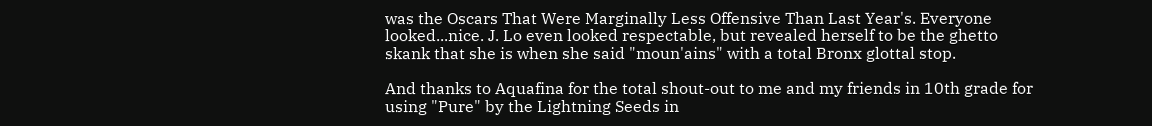was the Oscars That Were Marginally Less Offensive Than Last Year's. Everyone looked...nice. J. Lo even looked respectable, but revealed herself to be the ghetto skank that she is when she said "moun'ains" with a total Bronx glottal stop.

And thanks to Aquafina for the total shout-out to me and my friends in 10th grade for using "Pure" by the Lightning Seeds in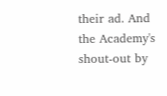their ad. And the Academy's shout-out by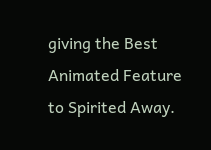giving the Best Animated Feature to Spirited Away.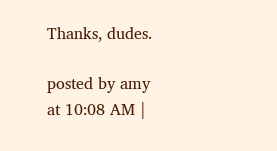Thanks, dudes.

posted by amy at 10:08 AM |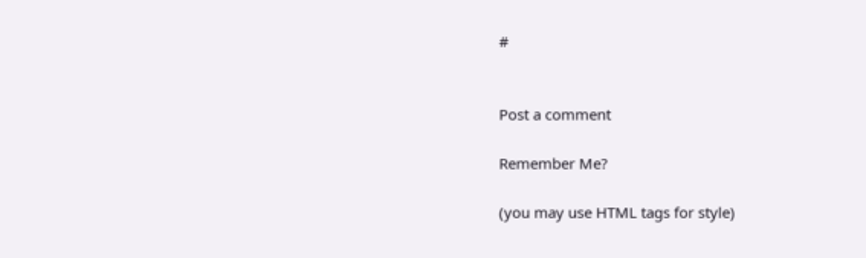#


Post a comment

Remember Me?

(you may use HTML tags for style)